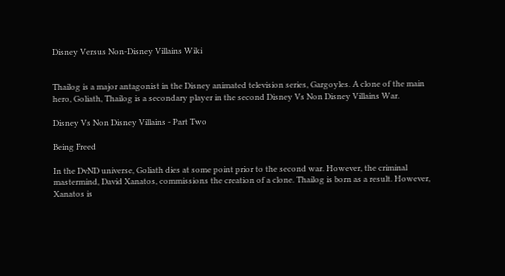Disney Versus Non-Disney Villains Wiki


Thailog is a major antagonist in the Disney animated television series, Gargoyles. A clone of the main hero, Goliath, Thailog is a secondary player in the second Disney Vs Non Disney Villains War.

Disney Vs Non Disney Villains - Part Two

Being Freed

In the DvND universe, Goliath dies at some point prior to the second war. However, the criminal mastermind, David Xanatos, commissions the creation of a clone. Thailog is born as a result. However, Xanatos is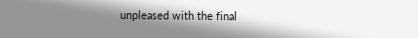unpleased with the final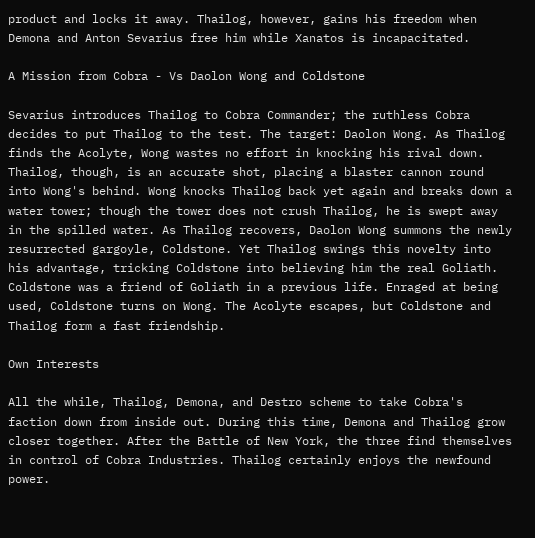product and locks it away. Thailog, however, gains his freedom when Demona and Anton Sevarius free him while Xanatos is incapacitated.

A Mission from Cobra - Vs Daolon Wong and Coldstone

Sevarius introduces Thailog to Cobra Commander; the ruthless Cobra decides to put Thailog to the test. The target: Daolon Wong. As Thailog finds the Acolyte, Wong wastes no effort in knocking his rival down. Thailog, though, is an accurate shot, placing a blaster cannon round into Wong's behind. Wong knocks Thailog back yet again and breaks down a water tower; though the tower does not crush Thailog, he is swept away in the spilled water. As Thailog recovers, Daolon Wong summons the newly resurrected gargoyle, Coldstone. Yet Thailog swings this novelty into his advantage, tricking Coldstone into believing him the real Goliath. Coldstone was a friend of Goliath in a previous life. Enraged at being used, Coldstone turns on Wong. The Acolyte escapes, but Coldstone and Thailog form a fast friendship.

Own Interests

All the while, Thailog, Demona, and Destro scheme to take Cobra's faction down from inside out. During this time, Demona and Thailog grow closer together. After the Battle of New York, the three find themselves in control of Cobra Industries. Thailog certainly enjoys the newfound power.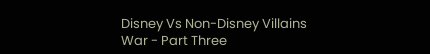Disney Vs Non-Disney Villains War - Part Three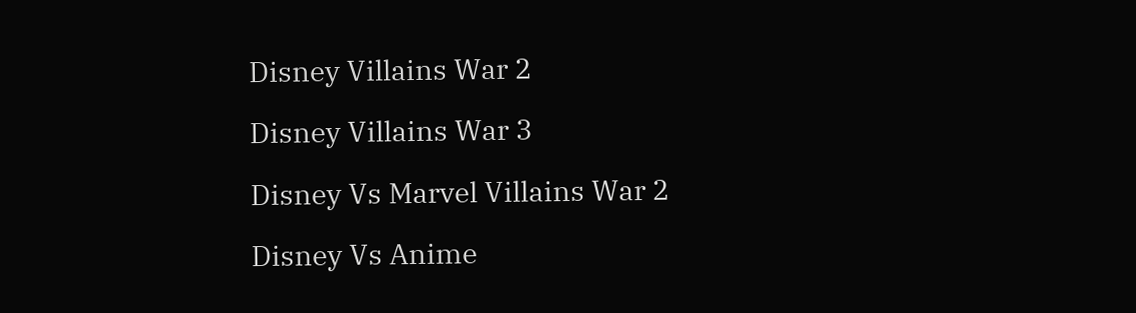Disney Villains War 2

Disney Villains War 3

Disney Vs Marvel Villains War 2

Disney Vs Anime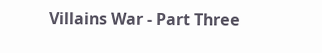Villains War - Part Three